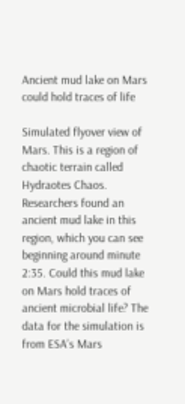Ancient mud lake on Mars could hold traces of life

Simulated flyover view of Mars. This is a region of chaotic terrain called Hydraotes Chaos. Researchers found an ancient mud lake in this region, which you can see beginning around minute 2:35. Could this mud lake on Mars hold traces of ancient microbial life? The data for the simulation is from ESA’s Mars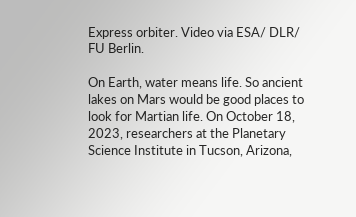Express orbiter. Video via ESA/ DLR/ FU Berlin.

On Earth, water means life. So ancient lakes on Mars would be good places to look for Martian life. On October 18, 2023, researchers at the Planetary Science Institute in Tucson, Arizona,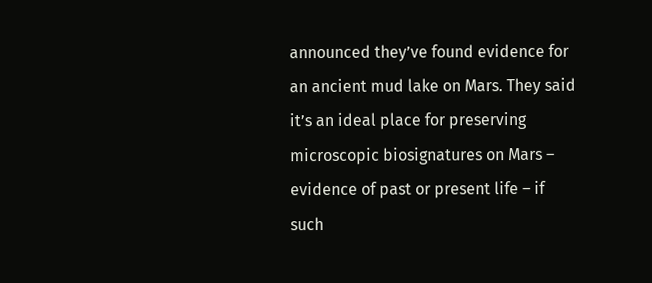announced they’ve found evidence for an ancient mud lake on Mars. They said it’s an ideal place for preserving microscopic biosignatures on Mars – evidence of past or present life – if such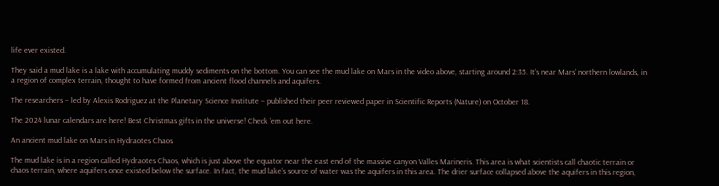life ever existed.

They said a mud lake is a lake with accumulating muddy sediments on the bottom. You can see the mud lake on Mars in the video above, starting around 2:35. It’s near Mars’ northern lowlands, in a region of complex terrain, thought to have formed from ancient flood channels and aquifers.

The researchers – led by Alexis Rodriguez at the Planetary Science Institute – published their peer reviewed paper in Scientific Reports (Nature) on October 18.

The 2024 lunar calendars are here! Best Christmas gifts in the universe! Check ’em out here.

An ancient mud lake on Mars in Hydraotes Chaos

The mud lake is in a region called Hydraotes Chaos, which is just above the equator near the east end of the massive canyon Valles Marineris. This area is what scientists call chaotic terrain or chaos terrain, where aquifers once existed below the surface. In fact, the mud lake’s source of water was the aquifers in this area. The drier surface collapsed above the aquifers in this region,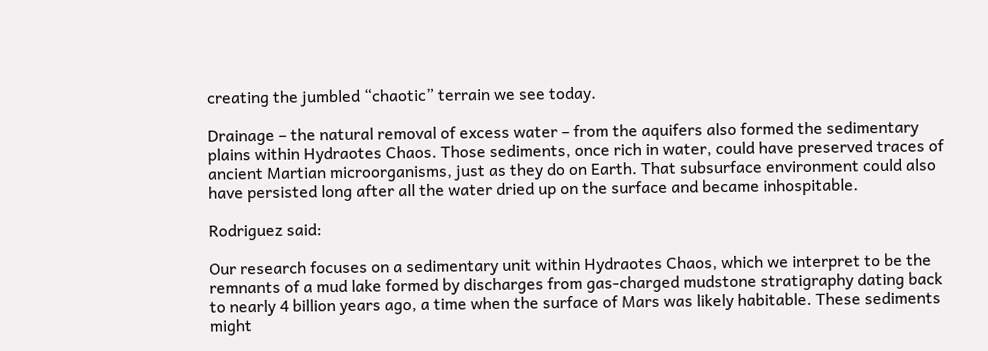creating the jumbled “chaotic” terrain we see today.

Drainage – the natural removal of excess water – from the aquifers also formed the sedimentary plains within Hydraotes Chaos. Those sediments, once rich in water, could have preserved traces of ancient Martian microorganisms, just as they do on Earth. That subsurface environment could also have persisted long after all the water dried up on the surface and became inhospitable.

Rodriguez said:

Our research focuses on a sedimentary unit within Hydraotes Chaos, which we interpret to be the remnants of a mud lake formed by discharges from gas-charged mudstone stratigraphy dating back to nearly 4 billion years ago, a time when the surface of Mars was likely habitable. These sediments might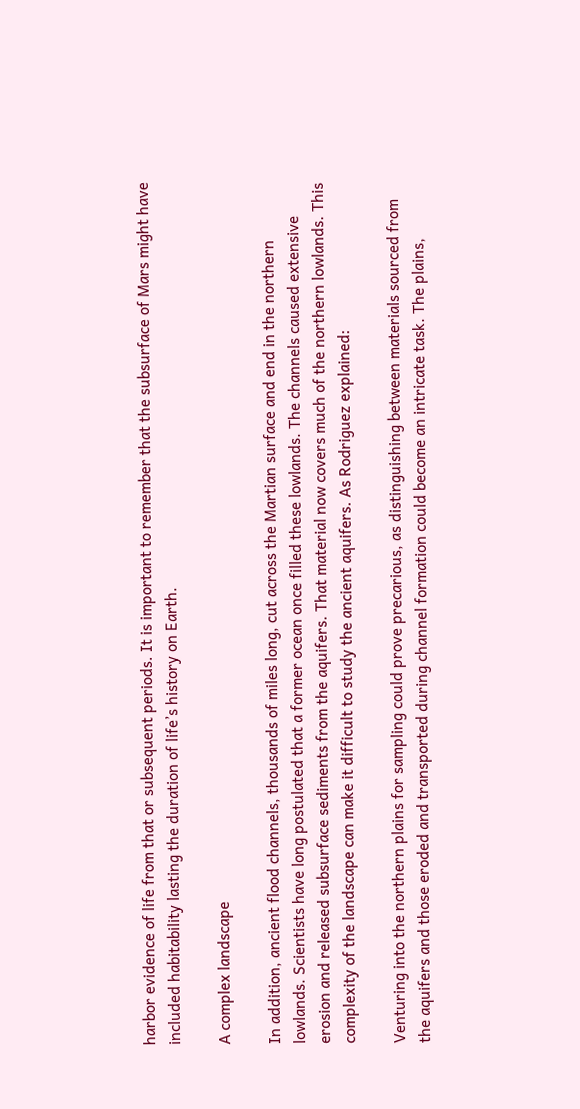harbor evidence of life from that or subsequent periods. It is important to remember that the subsurface of Mars might have included habitability lasting the duration of life’s history on Earth.

A complex landscape

In addition, ancient flood channels, thousands of miles long, cut across the Martian surface and end in the northern lowlands. Scientists have long postulated that a former ocean once filled these lowlands. The channels caused extensive erosion and released subsurface sediments from the aquifers. That material now covers much of the northern lowlands. This complexity of the landscape can make it difficult to study the ancient aquifers. As Rodriguez explained:

Venturing into the northern plains for sampling could prove precarious, as distinguishing between materials sourced from the aquifers and those eroded and transported during channel formation could become an intricate task. The plains,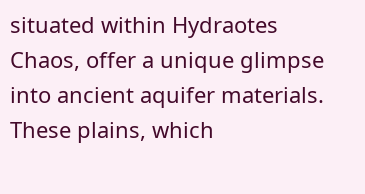situated within Hydraotes Chaos, offer a unique glimpse into ancient aquifer materials. These plains, which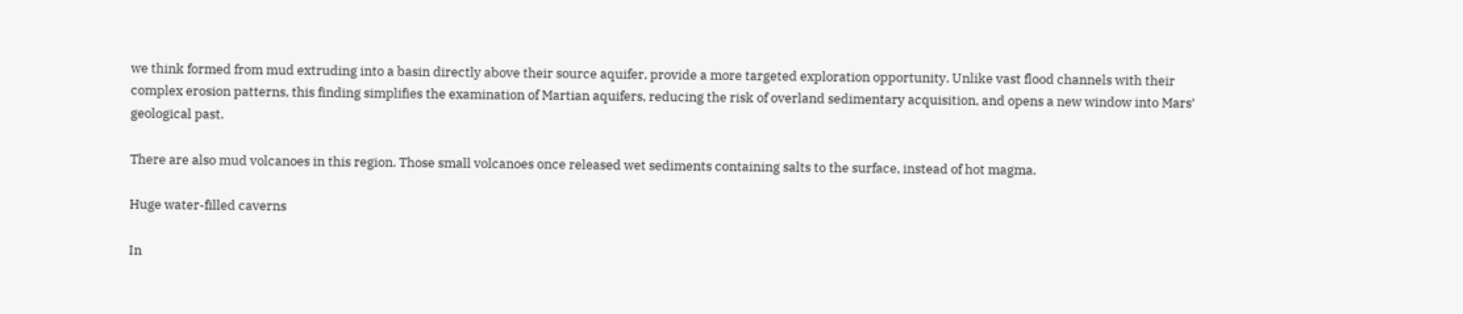we think formed from mud extruding into a basin directly above their source aquifer, provide a more targeted exploration opportunity. Unlike vast flood channels with their complex erosion patterns, this finding simplifies the examination of Martian aquifers, reducing the risk of overland sedimentary acquisition, and opens a new window into Mars’ geological past.

There are also mud volcanoes in this region. Those small volcanoes once released wet sediments containing salts to the surface, instead of hot magma.

Huge water-filled caverns

In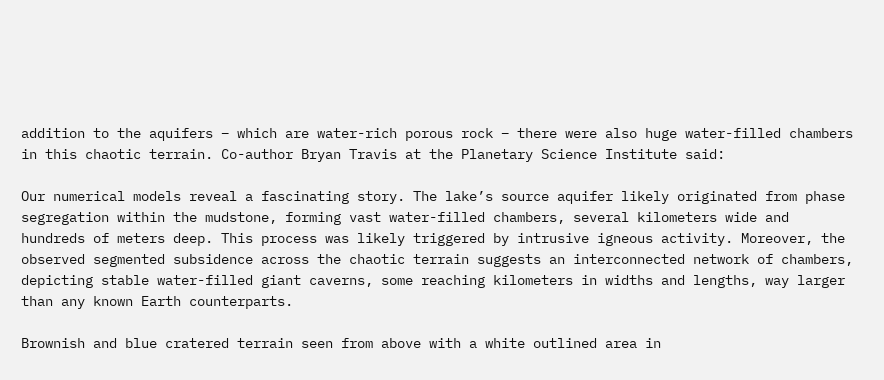addition to the aquifers – which are water-rich porous rock – there were also huge water-filled chambers in this chaotic terrain. Co-author Bryan Travis at the Planetary Science Institute said:

Our numerical models reveal a fascinating story. The lake’s source aquifer likely originated from phase segregation within the mudstone, forming vast water-filled chambers, several kilometers wide and hundreds of meters deep. This process was likely triggered by intrusive igneous activity. Moreover, the observed segmented subsidence across the chaotic terrain suggests an interconnected network of chambers, depicting stable water-filled giant caverns, some reaching kilometers in widths and lengths, way larger than any known Earth counterparts.

Brownish and blue cratered terrain seen from above with a white outlined area in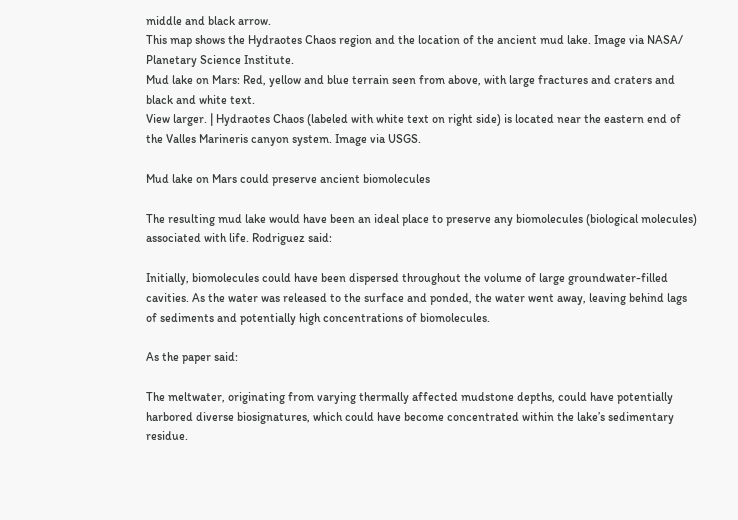middle and black arrow.
This map shows the Hydraotes Chaos region and the location of the ancient mud lake. Image via NASA/ Planetary Science Institute.
Mud lake on Mars: Red, yellow and blue terrain seen from above, with large fractures and craters and black and white text.
View larger. | Hydraotes Chaos (labeled with white text on right side) is located near the eastern end of the Valles Marineris canyon system. Image via USGS.

Mud lake on Mars could preserve ancient biomolecules

The resulting mud lake would have been an ideal place to preserve any biomolecules (biological molecules) associated with life. Rodriguez said:

Initially, biomolecules could have been dispersed throughout the volume of large groundwater-filled cavities. As the water was released to the surface and ponded, the water went away, leaving behind lags of sediments and potentially high concentrations of biomolecules.

As the paper said:

The meltwater, originating from varying thermally affected mudstone depths, could have potentially harbored diverse biosignatures, which could have become concentrated within the lake’s sedimentary residue.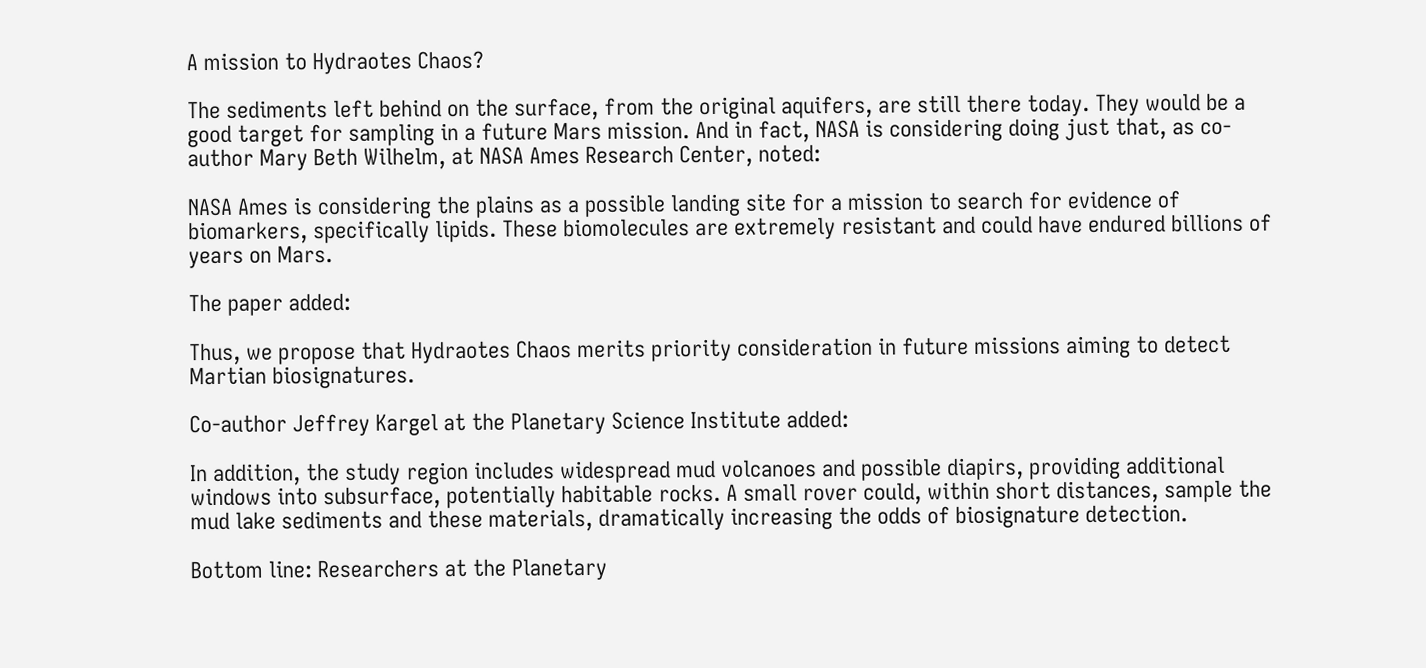A mission to Hydraotes Chaos?

The sediments left behind on the surface, from the original aquifers, are still there today. They would be a good target for sampling in a future Mars mission. And in fact, NASA is considering doing just that, as co-author Mary Beth Wilhelm, at NASA Ames Research Center, noted:

NASA Ames is considering the plains as a possible landing site for a mission to search for evidence of biomarkers, specifically lipids. These biomolecules are extremely resistant and could have endured billions of years on Mars.

The paper added:

Thus, we propose that Hydraotes Chaos merits priority consideration in future missions aiming to detect Martian biosignatures.

Co-author Jeffrey Kargel at the Planetary Science Institute added:

In addition, the study region includes widespread mud volcanoes and possible diapirs, providing additional windows into subsurface, potentially habitable rocks. A small rover could, within short distances, sample the mud lake sediments and these materials, dramatically increasing the odds of biosignature detection.

Bottom line: Researchers at the Planetary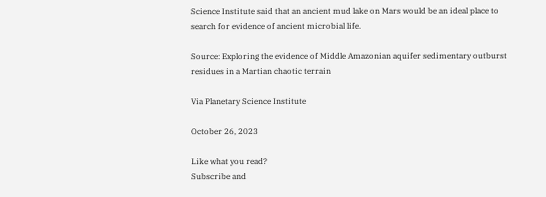Science Institute said that an ancient mud lake on Mars would be an ideal place to search for evidence of ancient microbial life.

Source: Exploring the evidence of Middle Amazonian aquifer sedimentary outburst residues in a Martian chaotic terrain

Via Planetary Science Institute

October 26, 2023

Like what you read?
Subscribe and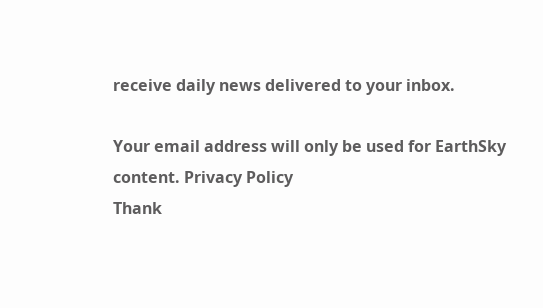receive daily news delivered to your inbox.

Your email address will only be used for EarthSky content. Privacy Policy
Thank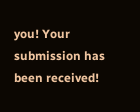you! Your submission has been received!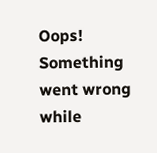Oops! Something went wrong while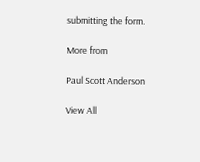submitting the form.

More from

Paul Scott Anderson

View All